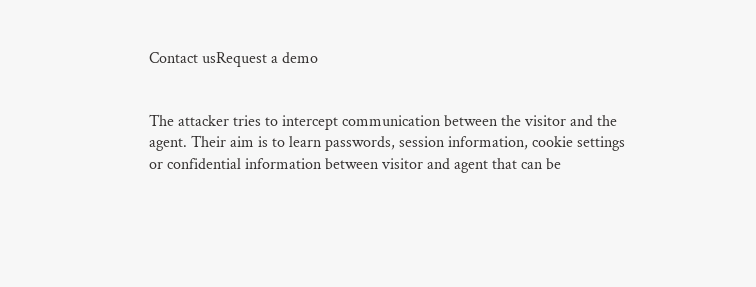Contact usRequest a demo


The attacker tries to intercept communication between the visitor and the agent. Their aim is to learn passwords, session information, cookie settings or confidential information between visitor and agent that can be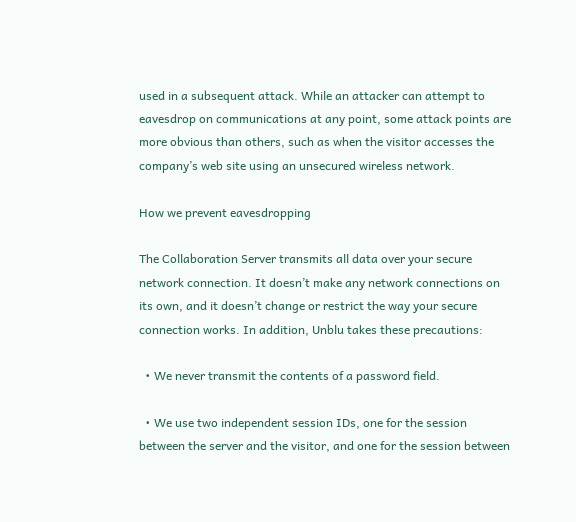used in a subsequent attack. While an attacker can attempt to eavesdrop on communications at any point, some attack points are more obvious than others, such as when the visitor accesses the company’s web site using an unsecured wireless network.

How we prevent eavesdropping

The Collaboration Server transmits all data over your secure network connection. It doesn’t make any network connections on its own, and it doesn’t change or restrict the way your secure connection works. In addition, Unblu takes these precautions:

  • We never transmit the contents of a password field.

  • We use two independent session IDs, one for the session between the server and the visitor, and one for the session between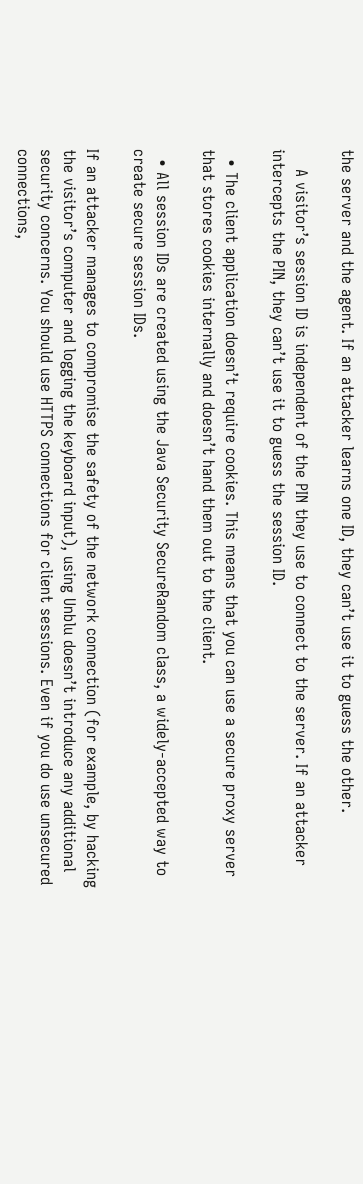the server and the agent. If an attacker learns one ID, they can’t use it to guess the other.

    A visitor’s session ID is independent of the PIN they use to connect to the server. If an attacker intercepts the PIN, they can’t use it to guess the session ID.

  • The client application doesn’t require cookies. This means that you can use a secure proxy server that stores cookies internally and doesn’t hand them out to the client.

  • All session IDs are created using the Java Security SecureRandom class, a widely-accepted way to create secure session IDs.

If an attacker manages to compromise the safety of the network connection (for example, by hacking the visitor’s computer and logging the keyboard input), using Unblu doesn’t introduce any additional security concerns. You should use HTTPS connections for client sessions. Even if you do use unsecured connections,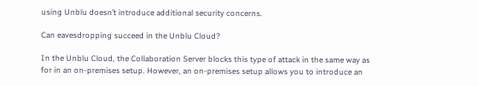using Unblu doesn’t introduce additional security concerns.

Can eavesdropping succeed in the Unblu Cloud?

In the Unblu Cloud, the Collaboration Server blocks this type of attack in the same way as for in an on-premises setup. However, an on-premises setup allows you to introduce an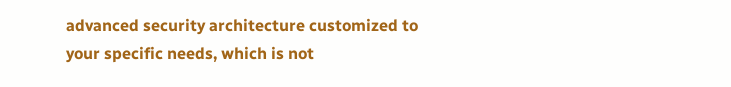advanced security architecture customized to your specific needs, which is not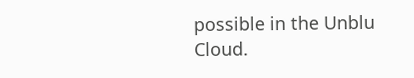possible in the Unblu Cloud.